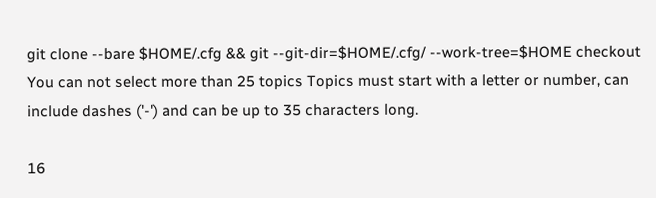git clone --bare $HOME/.cfg && git --git-dir=$HOME/.cfg/ --work-tree=$HOME checkout
You can not select more than 25 topics Topics must start with a letter or number, can include dashes ('-') and can be up to 35 characters long.

16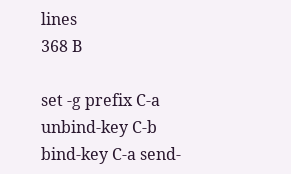lines
368 B

set -g prefix C-a
unbind-key C-b
bind-key C-a send-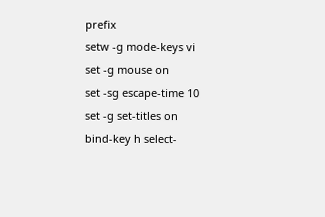prefix
setw -g mode-keys vi
set -g mouse on
set -sg escape-time 10
set -g set-titles on
bind-key h select-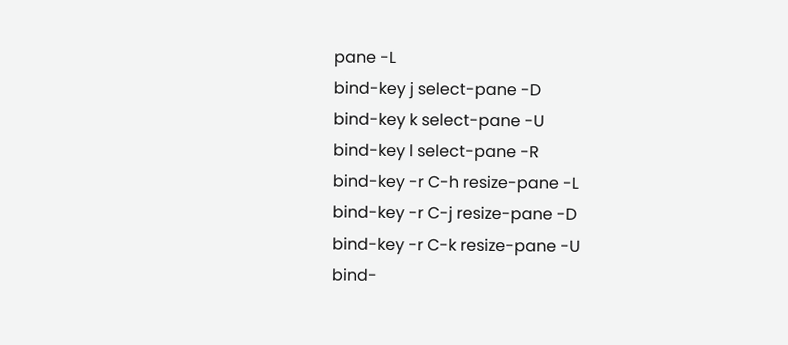pane -L
bind-key j select-pane -D
bind-key k select-pane -U
bind-key l select-pane -R
bind-key -r C-h resize-pane -L
bind-key -r C-j resize-pane -D
bind-key -r C-k resize-pane -U
bind-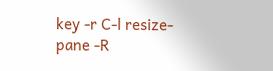key -r C-l resize-pane -R